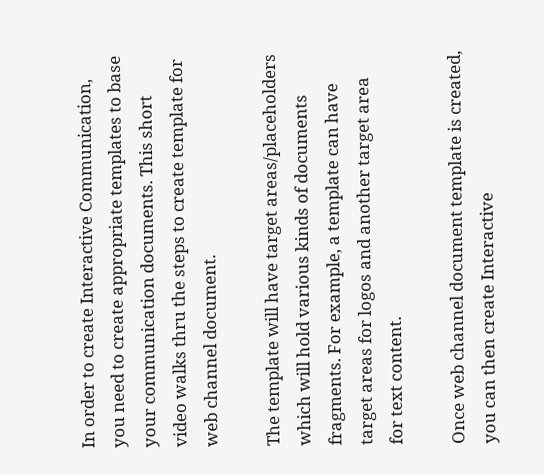In order to create Interactive Communication, you need to create appropriate templates to base your communication documents. This short video walks thru the steps to create template for web channel document.

The template will have target areas/placeholders which will hold various kinds of documents fragments. For example, a template can have target areas for logos and another target area for text content.

Once web channel document template is created, you can then create Interactive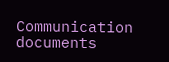Communication documents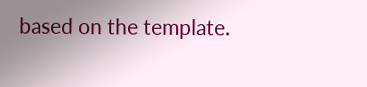based on the template.